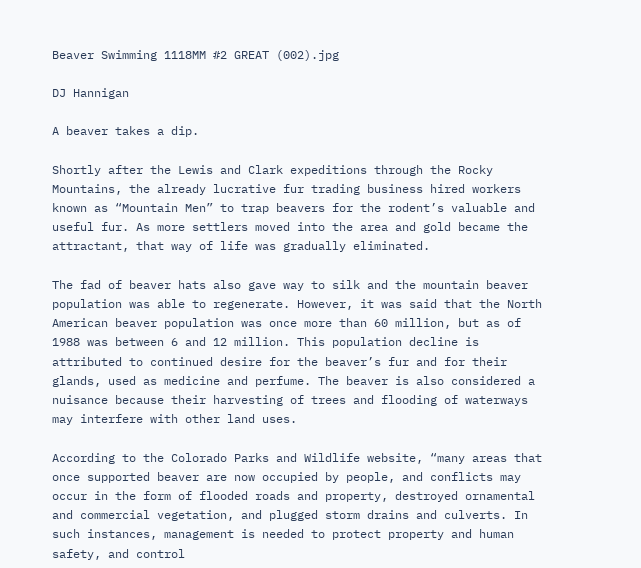Beaver Swimming 1118MM #2 GREAT (002).jpg

DJ Hannigan

A beaver takes a dip.

Shortly after the Lewis and Clark expeditions through the Rocky Mountains, the already lucrative fur trading business hired workers known as “Mountain Men” to trap beavers for the rodent’s valuable and useful fur. As more settlers moved into the area and gold became the attractant, that way of life was gradually eliminated.

The fad of beaver hats also gave way to silk and the mountain beaver population was able to regenerate. However, it was said that the North American beaver population was once more than 60 million, but as of 1988 was between 6 and 12 million. This population decline is attributed to continued desire for the beaver’s fur and for their glands, used as medicine and perfume. The beaver is also considered a nuisance because their harvesting of trees and flooding of waterways may interfere with other land uses.

According to the Colorado Parks and Wildlife website, “many areas that once supported beaver are now occupied by people, and conflicts may occur in the form of flooded roads and property, destroyed ornamental and commercial vegetation, and plugged storm drains and culverts. In such instances, management is needed to protect property and human safety, and control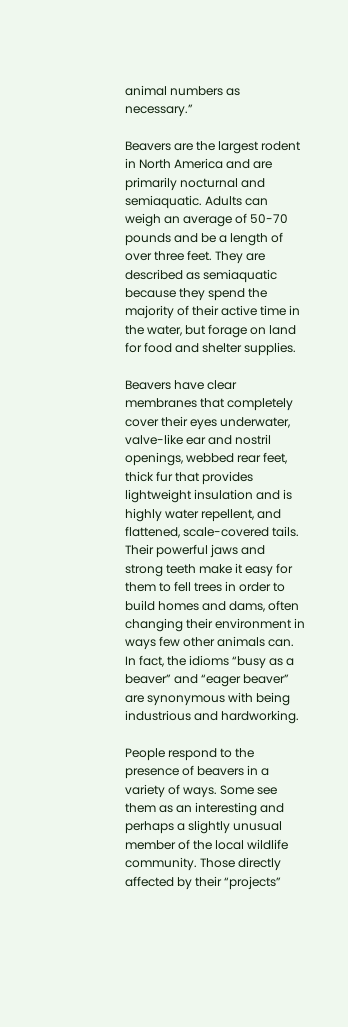animal numbers as necessary.”

Beavers are the largest rodent in North America and are primarily nocturnal and semiaquatic. Adults can weigh an average of 50-70 pounds and be a length of over three feet. They are described as semiaquatic because they spend the majority of their active time in the water, but forage on land for food and shelter supplies.

Beavers have clear membranes that completely cover their eyes underwater, valve-like ear and nostril openings, webbed rear feet, thick fur that provides lightweight insulation and is highly water repellent, and flattened, scale-covered tails. Their powerful jaws and strong teeth make it easy for them to fell trees in order to build homes and dams, often changing their environment in ways few other animals can. In fact, the idioms “busy as a beaver” and “eager beaver” are synonymous with being industrious and hardworking.

People respond to the presence of beavers in a variety of ways. Some see them as an interesting and perhaps a slightly unusual member of the local wildlife community. Those directly affected by their “projects”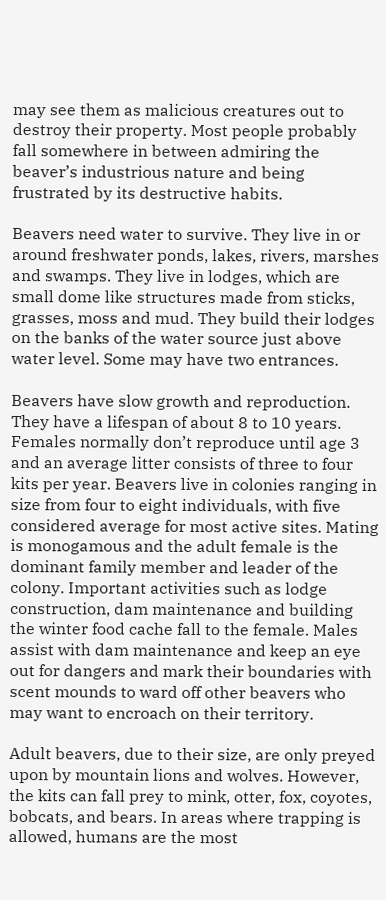may see them as malicious creatures out to destroy their property. Most people probably fall somewhere in between admiring the beaver’s industrious nature and being frustrated by its destructive habits.

Beavers need water to survive. They live in or around freshwater ponds, lakes, rivers, marshes and swamps. They live in lodges, which are small dome like structures made from sticks, grasses, moss and mud. They build their lodges on the banks of the water source just above water level. Some may have two entrances.

Beavers have slow growth and reproduction. They have a lifespan of about 8 to 10 years. Females normally don’t reproduce until age 3 and an average litter consists of three to four kits per year. Beavers live in colonies ranging in size from four to eight individuals, with five considered average for most active sites. Mating is monogamous and the adult female is the dominant family member and leader of the colony. Important activities such as lodge construction, dam maintenance and building the winter food cache fall to the female. Males assist with dam maintenance and keep an eye out for dangers and mark their boundaries with scent mounds to ward off other beavers who may want to encroach on their territory.

Adult beavers, due to their size, are only preyed upon by mountain lions and wolves. However, the kits can fall prey to mink, otter, fox, coyotes, bobcats, and bears. In areas where trapping is allowed, humans are the most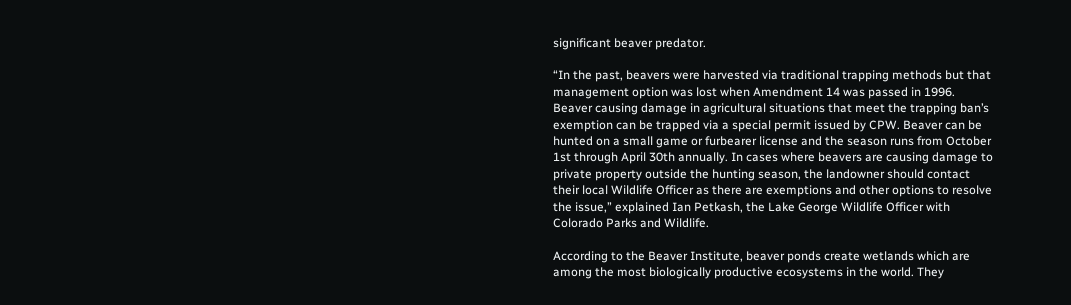significant beaver predator.

“In the past, beavers were harvested via traditional trapping methods but that management option was lost when Amendment 14 was passed in 1996. Beaver causing damage in agricultural situations that meet the trapping ban’s exemption can be trapped via a special permit issued by CPW. Beaver can be hunted on a small game or furbearer license and the season runs from October 1st through April 30th annually. In cases where beavers are causing damage to private property outside the hunting season, the landowner should contact their local Wildlife Officer as there are exemptions and other options to resolve the issue,” explained Ian Petkash, the Lake George Wildlife Officer with Colorado Parks and Wildlife.

According to the Beaver Institute, beaver ponds create wetlands which are among the most biologically productive ecosystems in the world. They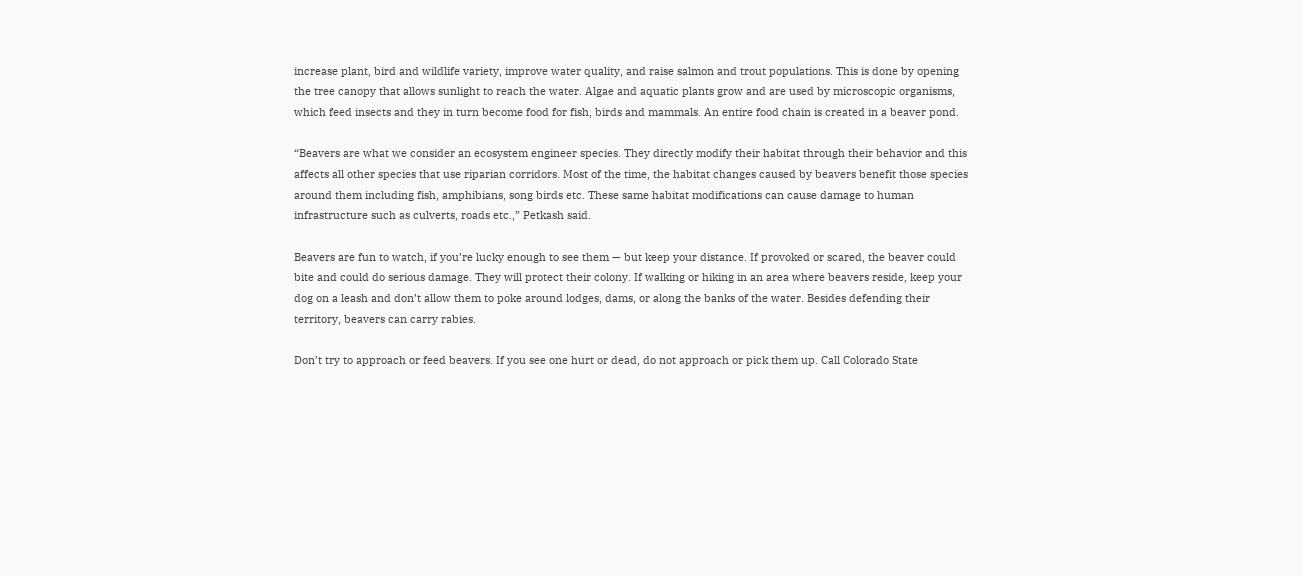increase plant, bird and wildlife variety, improve water quality, and raise salmon and trout populations. This is done by opening the tree canopy that allows sunlight to reach the water. Algae and aquatic plants grow and are used by microscopic organisms, which feed insects and they in turn become food for fish, birds and mammals. An entire food chain is created in a beaver pond.

“Beavers are what we consider an ecosystem engineer species. They directly modify their habitat through their behavior and this affects all other species that use riparian corridors. Most of the time, the habitat changes caused by beavers benefit those species around them including fish, amphibians, song birds etc. These same habitat modifications can cause damage to human infrastructure such as culverts, roads etc.,” Petkash said.

Beavers are fun to watch, if you’re lucky enough to see them — but keep your distance. If provoked or scared, the beaver could bite and could do serious damage. They will protect their colony. If walking or hiking in an area where beavers reside, keep your dog on a leash and don’t allow them to poke around lodges, dams, or along the banks of the water. Besides defending their territory, beavers can carry rabies.

Don’t try to approach or feed beavers. If you see one hurt or dead, do not approach or pick them up. Call Colorado State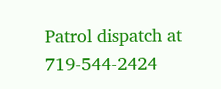Patrol dispatch at 719-544-2424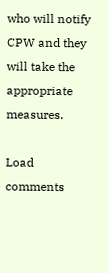who will notify CPW and they will take the appropriate measures.

Load comments